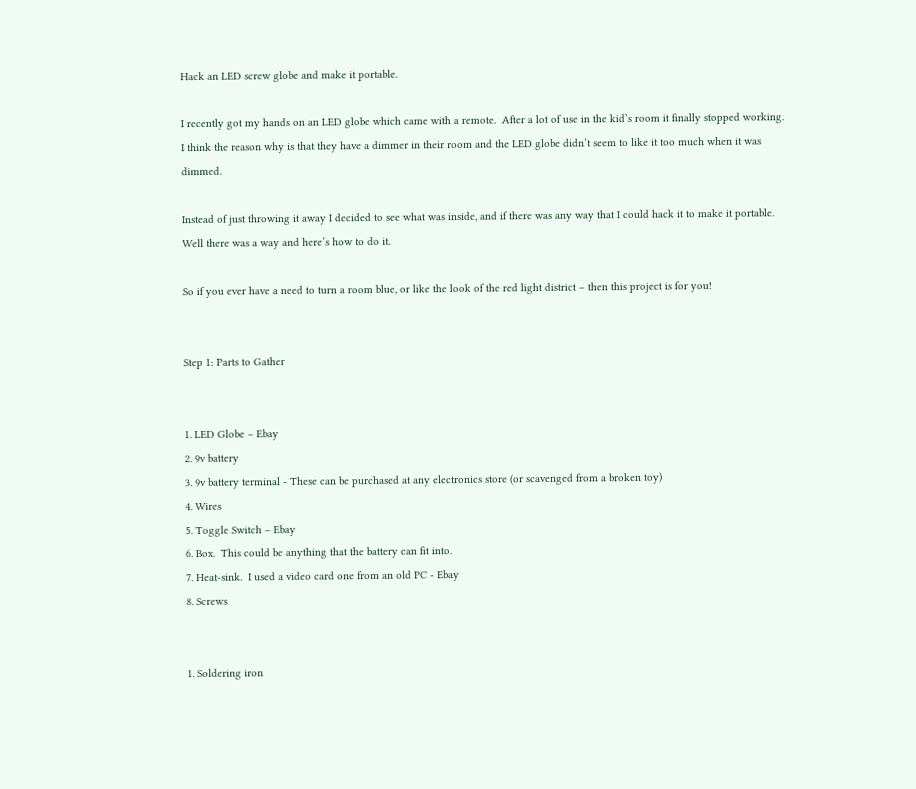Hack an LED screw globe and make it portable.

I recently got my hands on an LED globe which came with a remote.  After a lot of use in the kid’s room it finally stopped working.  I think the reason why is that they have a dimmer in their room and the LED globe didn’t seem to like it too much when it was dimmed.

Instead of just throwing it away I decided to see what was inside, and if there was any way that I could hack it to make it portable.  Well there was a way and here’s how to do it.

So if you ever have a need to turn a room blue, or like the look of the red light district – then this project is for you!


Step 1: Parts to Gather


1. LED Globe – Ebay
2. 9v battery
3. 9v battery terminal - These can be purchased at any electronics store (or scavenged from a broken toy)
4. Wires
5. Toggle Switch – Ebay
6. Box.  This could be anything that the battery can fit into.
7. Heat-sink.  I used a video card one from an old PC - Ebay
8. Screws


1. Soldering iron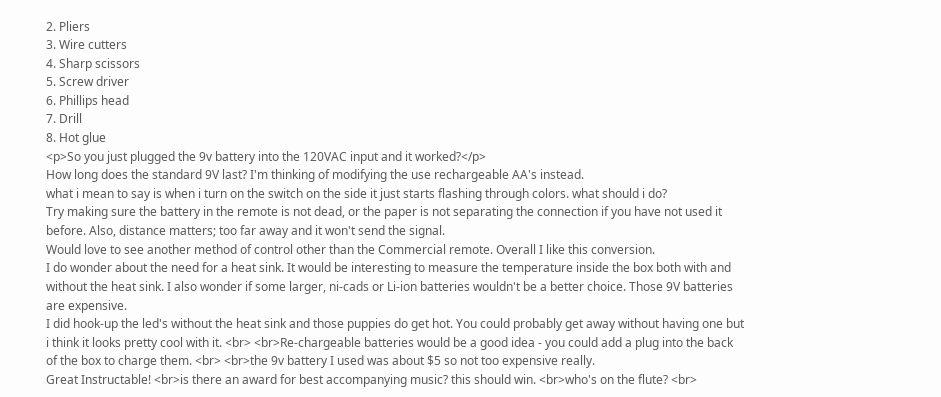2. Pliers
3. Wire cutters
4. Sharp scissors
5. Screw driver
6. Phillips head
7. Drill
8. Hot glue
<p>So you just plugged the 9v battery into the 120VAC input and it worked?</p>
How long does the standard 9V last? I'm thinking of modifying the use rechargeable AA's instead.
what i mean to say is when i turn on the switch on the side it just starts flashing through colors. what should i do?
Try making sure the battery in the remote is not dead, or the paper is not separating the connection if you have not used it before. Also, distance matters; too far away and it won't send the signal.
Would love to see another method of control other than the Commercial remote. Overall I like this conversion.
I do wonder about the need for a heat sink. It would be interesting to measure the temperature inside the box both with and without the heat sink. I also wonder if some larger, ni-cads or Li-ion batteries wouldn't be a better choice. Those 9V batteries are expensive.
I did hook-up the led's without the heat sink and those puppies do get hot. You could probably get away without having one but i think it looks pretty cool with it. <br> <br>Re-chargeable batteries would be a good idea - you could add a plug into the back of the box to charge them. <br> <br>the 9v battery I used was about $5 so not too expensive really.
Great Instructable! <br>is there an award for best accompanying music? this should win. <br>who's on the flute? <br>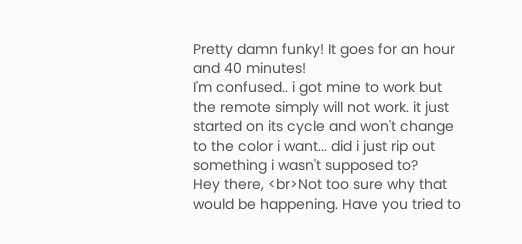Pretty damn funky! It goes for an hour and 40 minutes!
I'm confused.. i got mine to work but the remote simply will not work. it just started on its cycle and won't change to the color i want... did i just rip out something i wasn't supposed to?
Hey there, <br>Not too sure why that would be happening. Have you tried to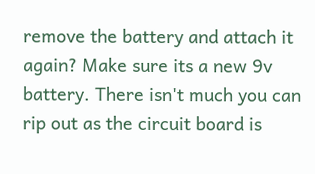remove the battery and attach it again? Make sure its a new 9v battery. There isn't much you can rip out as the circuit board is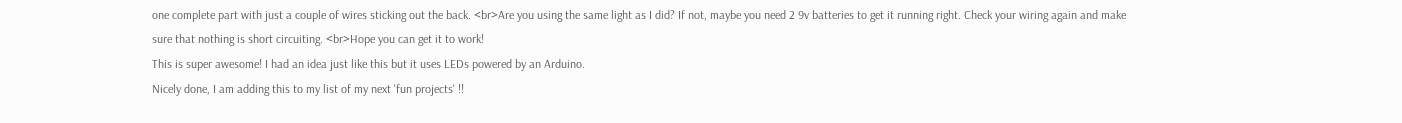one complete part with just a couple of wires sticking out the back. <br>Are you using the same light as I did? If not, maybe you need 2 9v batteries to get it running right. Check your wiring again and make sure that nothing is short circuiting. <br>Hope you can get it to work!
This is super awesome! I had an idea just like this but it uses LEDs powered by an Arduino.
Nicely done, I am adding this to my list of my next 'fun projects' !!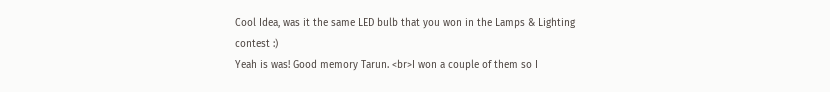Cool Idea, was it the same LED bulb that you won in the Lamps & Lighting contest :)
Yeah is was! Good memory Tarun. <br>I won a couple of them so I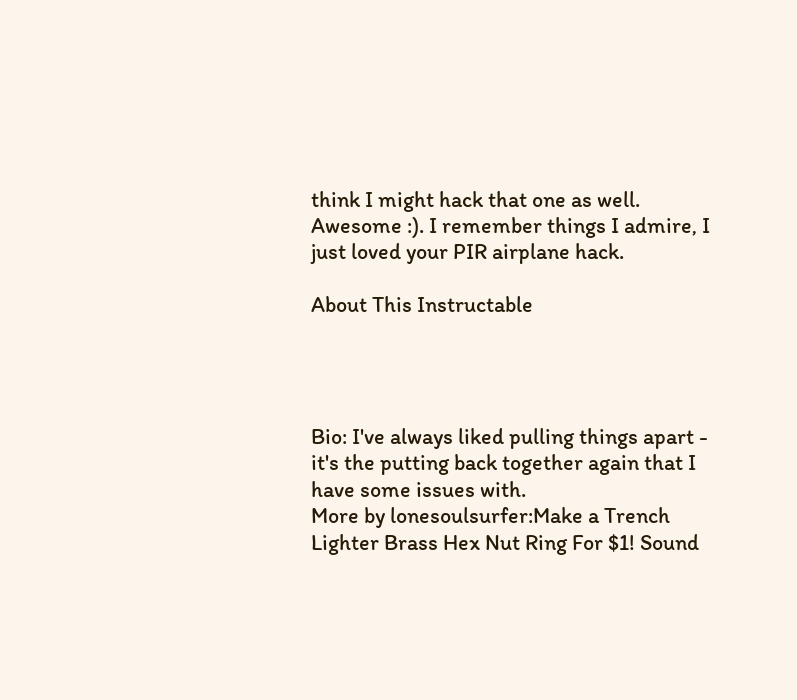think I might hack that one as well.
Awesome :). I remember things I admire, I just loved your PIR airplane hack.

About This Instructable




Bio: I've always liked pulling things apart - it's the putting back together again that I have some issues with.
More by lonesoulsurfer:Make a Trench Lighter Brass Hex Nut Ring For $1! Sound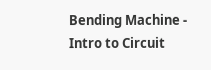Bending Machine - Intro to Circuit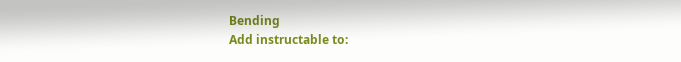Bending
Add instructable to: